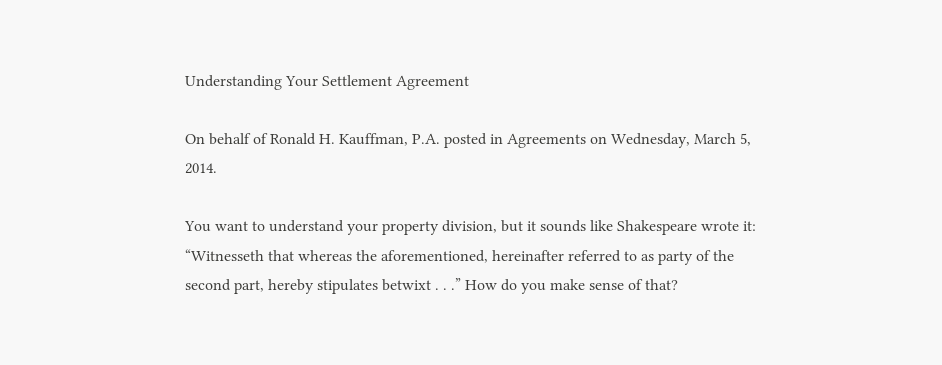Understanding Your Settlement Agreement

On behalf of Ronald H. Kauffman, P.A. posted in Agreements on Wednesday, March 5, 2014.

You want to understand your property division, but it sounds like Shakespeare wrote it: “Witnesseth that whereas the aforementioned, hereinafter referred to as party of the second part, hereby stipulates betwixt . . .” How do you make sense of that?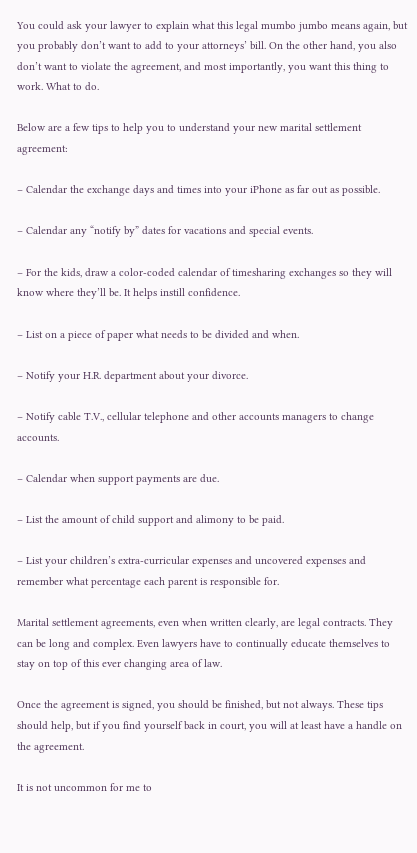You could ask your lawyer to explain what this legal mumbo jumbo means again, but you probably don’t want to add to your attorneys’ bill. On the other hand, you also don’t want to violate the agreement, and most importantly, you want this thing to work. What to do.

Below are a few tips to help you to understand your new marital settlement agreement:

– Calendar the exchange days and times into your iPhone as far out as possible.

– Calendar any “notify by” dates for vacations and special events.

– For the kids, draw a color-coded calendar of timesharing exchanges so they will know where they’ll be. It helps instill confidence.

– List on a piece of paper what needs to be divided and when.

– Notify your H.R. department about your divorce.

– Notify cable T.V., cellular telephone and other accounts managers to change accounts.

– Calendar when support payments are due.

– List the amount of child support and alimony to be paid.

– List your children’s extra-curricular expenses and uncovered expenses and remember what percentage each parent is responsible for.

Marital settlement agreements, even when written clearly, are legal contracts. They can be long and complex. Even lawyers have to continually educate themselves to stay on top of this ever changing area of law.

Once the agreement is signed, you should be finished, but not always. These tips should help, but if you find yourself back in court, you will at least have a handle on the agreement.

It is not uncommon for me to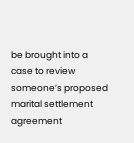be brought into a case to review someone’s proposed marital settlement agreement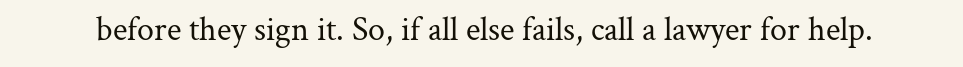before they sign it. So, if all else fails, call a lawyer for help.